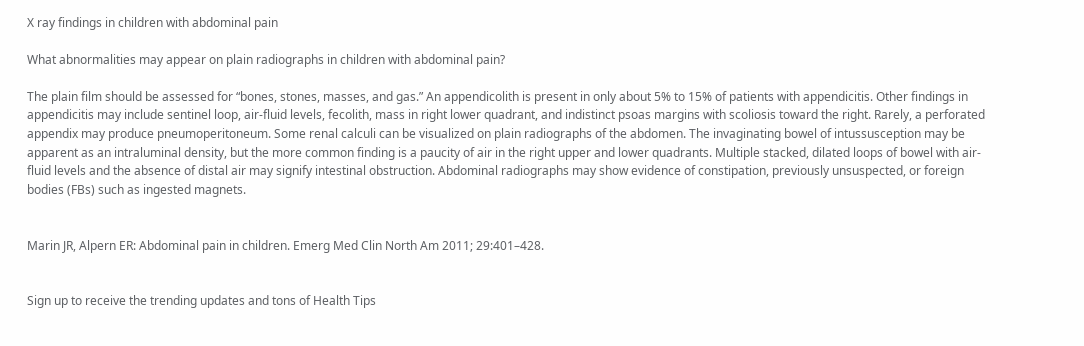X ray findings in children with abdominal pain

What abnormalities may appear on plain radiographs in children with abdominal pain?

The plain film should be assessed for “bones, stones, masses, and gas.” An appendicolith is present in only about 5% to 15% of patients with appendicitis. Other findings in appendicitis may include sentinel loop, air-fluid levels, fecolith, mass in right lower quadrant, and indistinct psoas margins with scoliosis toward the right. Rarely, a perforated appendix may produce pneumoperitoneum. Some renal calculi can be visualized on plain radiographs of the abdomen. The invaginating bowel of intussusception may be apparent as an intraluminal density, but the more common finding is a paucity of air in the right upper and lower quadrants. Multiple stacked, dilated loops of bowel with air-fluid levels and the absence of distal air may signify intestinal obstruction. Abdominal radiographs may show evidence of constipation, previously unsuspected, or foreign bodies (FBs) such as ingested magnets.


Marin JR, Alpern ER: Abdominal pain in children. Emerg Med Clin North Am 2011; 29:401–428.


Sign up to receive the trending updates and tons of Health Tips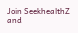Join SeekhealthZ and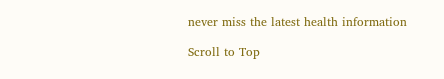never miss the latest health information

Scroll to Top